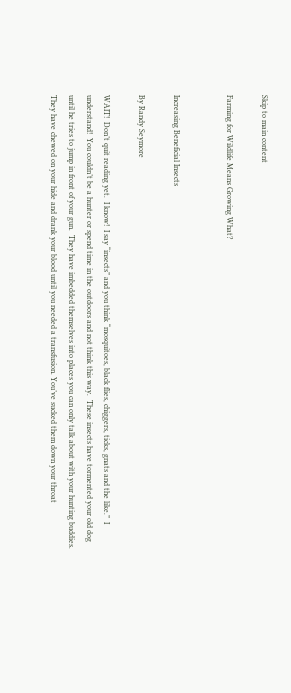Skip to main content

Farming for Wildlife Means Growing What?


Increasing Beneficial Insects

By Randy Seymore

WAIT!  Don’t quit reading yet.  I know!  I say “insects” and you think “mosquitoes, black flies, chiggers, ticks, gnats and the like.”  I understand!  You couldn’t be a hunter or spend time in the outdoors and not think this way.  These insects have tormented your old dog until he tries to jump in front of your gun.  They have imbedded themselves into places you can only talk about with your hunting buddies.  They have chewed on your hide and drank your blood until you needed a transfusion. You’ve sucked them down your throat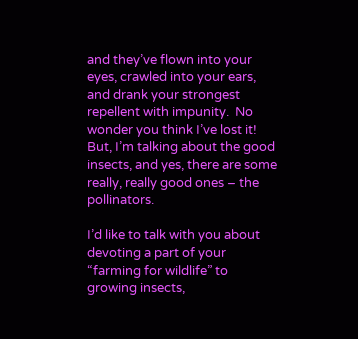and they’ve flown into your eyes, crawled into your ears, and drank your strongest repellent with impunity.  No wonder you think I’ve lost it!  But, I’m talking about the good insects, and yes, there are some really, really good ones – the pollinators.

I’d like to talk with you about devoting a part of your “farming for wildlife” to growing insects,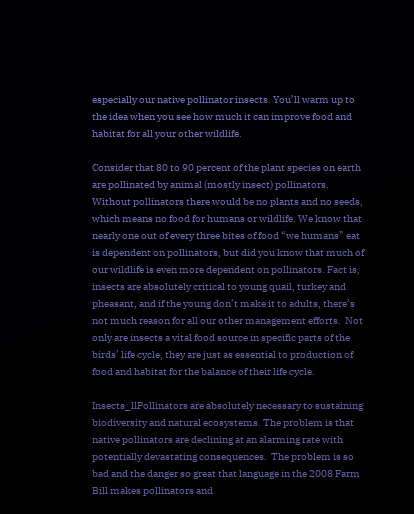especially our native pollinator insects. You’ll warm up to the idea when you see how much it can improve food and habitat for all your other wildlife.

Consider that 80 to 90 percent of the plant species on earth are pollinated by animal (mostly insect) pollinators.  Without pollinators there would be no plants and no seeds, which means no food for humans or wildlife. We know that nearly one out of every three bites of food “we humans” eat is dependent on pollinators, but did you know that much of our wildlife is even more dependent on pollinators. Fact is, insects are absolutely critical to young quail, turkey and pheasant, and if the young don’t make it to adults, there’s not much reason for all our other management efforts.  Not only are insects a vital food source in specific parts of the birds’ life cycle, they are just as essential to production of food and habitat for the balance of their life cycle.

Insects_llPollinators are absolutely necessary to sustaining biodiversity and natural ecosystems. The problem is that native pollinators are declining at an alarming rate with potentially devastating consequences.  The problem is so bad and the danger so great that language in the 2008 Farm Bill makes pollinators and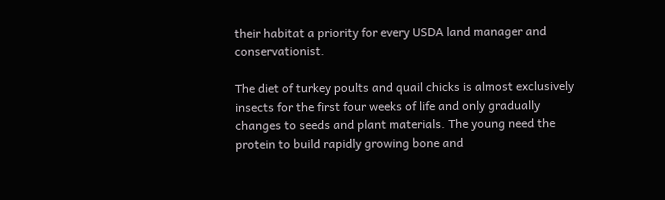their habitat a priority for every USDA land manager and conservationist.

The diet of turkey poults and quail chicks is almost exclusively insects for the first four weeks of life and only gradually changes to seeds and plant materials. The young need the protein to build rapidly growing bone and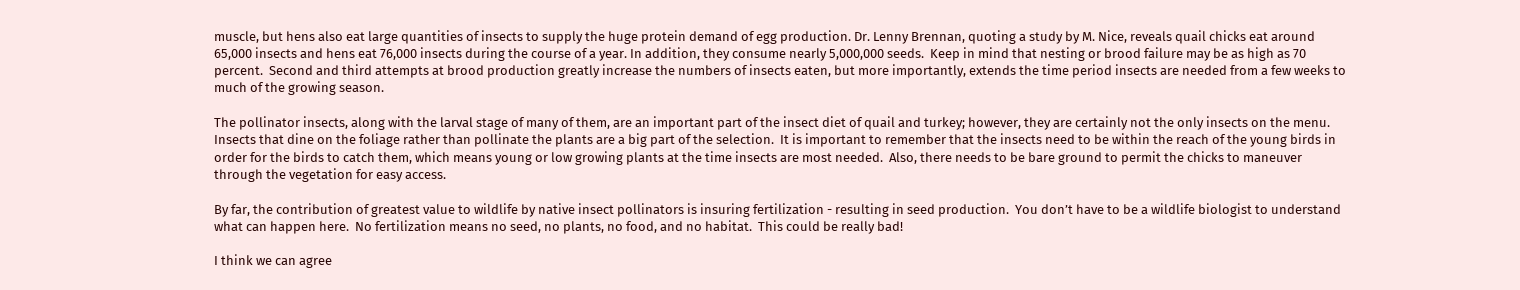muscle, but hens also eat large quantities of insects to supply the huge protein demand of egg production. Dr. Lenny Brennan, quoting a study by M. Nice, reveals quail chicks eat around 65,000 insects and hens eat 76,000 insects during the course of a year. In addition, they consume nearly 5,000,000 seeds.  Keep in mind that nesting or brood failure may be as high as 70 percent.  Second and third attempts at brood production greatly increase the numbers of insects eaten, but more importantly, extends the time period insects are needed from a few weeks to much of the growing season.

The pollinator insects, along with the larval stage of many of them, are an important part of the insect diet of quail and turkey; however, they are certainly not the only insects on the menu.  Insects that dine on the foliage rather than pollinate the plants are a big part of the selection.  It is important to remember that the insects need to be within the reach of the young birds in order for the birds to catch them, which means young or low growing plants at the time insects are most needed.  Also, there needs to be bare ground to permit the chicks to maneuver through the vegetation for easy access.

By far, the contribution of greatest value to wildlife by native insect pollinators is insuring fertilization - resulting in seed production.  You don’t have to be a wildlife biologist to understand what can happen here.  No fertilization means no seed, no plants, no food, and no habitat.  This could be really bad!

I think we can agree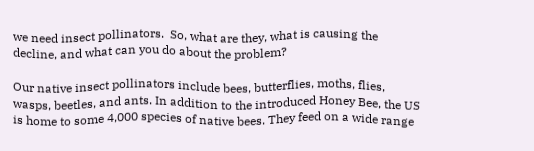we need insect pollinators.  So, what are they, what is causing the decline, and what can you do about the problem?

Our native insect pollinators include bees, butterflies, moths, flies, wasps, beetles, and ants. In addition to the introduced Honey Bee, the US is home to some 4,000 species of native bees. They feed on a wide range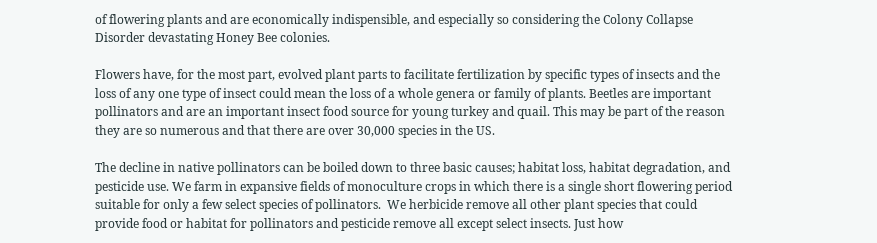of flowering plants and are economically indispensible, and especially so considering the Colony Collapse Disorder devastating Honey Bee colonies.

Flowers have, for the most part, evolved plant parts to facilitate fertilization by specific types of insects and the loss of any one type of insect could mean the loss of a whole genera or family of plants. Beetles are important pollinators and are an important insect food source for young turkey and quail. This may be part of the reason they are so numerous and that there are over 30,000 species in the US.

The decline in native pollinators can be boiled down to three basic causes; habitat loss, habitat degradation, and pesticide use. We farm in expansive fields of monoculture crops in which there is a single short flowering period suitable for only a few select species of pollinators.  We herbicide remove all other plant species that could provide food or habitat for pollinators and pesticide remove all except select insects. Just how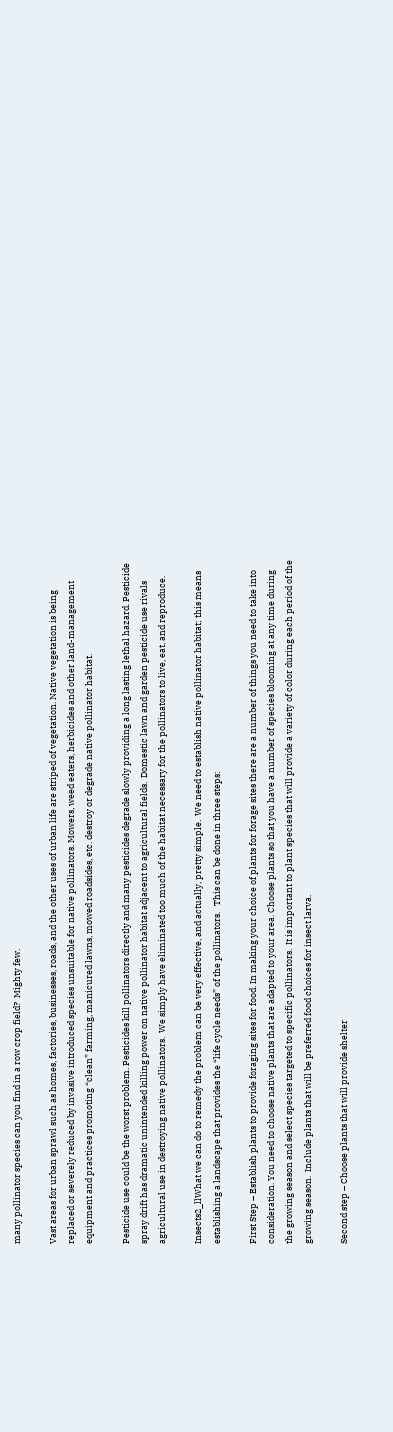many pollinator species can you find in a row crop field?  Mighty few.

Vast areas for urban sprawl such as homes, factories, businesses, roads, and the other uses of urban life are striped of vegetation. Native vegetation is being replaced or severely reduced by invasive introduced species unsuitable for native pollinators. Mowers, weed eaters, herbicides and other land-management equipment and practices promoting “clean” farming, manicured lawns, mowed roadsides, etc. destroy or degrade native pollinator habitat.

Pesticide use could be the worst problem. Pesticides kill pollinators directly and many pesticides degrade slowly providing a long lasting lethal hazard. Pesticide spray drift has dramatic unintended killing power on native pollinator habitat adjacent to agricultural fields.  Domestic lawn and garden pesticide use rivals agricultural use in destroying native pollinators.  We simply have eliminated too much of the habitat necessary for the pollinators to live, eat, and reproduce.

Insects2_llWhat we can do to remedy the problem can be very effective, and actually, pretty simple.  We need to establish native pollinator habitat; this means establishing a landscape that provides the “life cycle needs” of the pollinators.   This can be done in three steps:

First Step – Establish plants to provide foraging sites for food. In making your choice of plants for forage sites there are a number of things you need to take into consideration. You need to choose native plants that are adapted to your area. Choose plants so that you have a number of species blooming at any time during the growing season and select species targeted to specific pollinators.  It is important to plant species that will provide a variety of color during each period of the growing season.  Include plants that will be preferred food choices for insect larva.

Second step – Choose plants that will provide shelter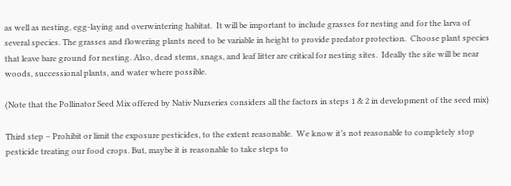as well as nesting, egg-laying and overwintering habitat.  It will be important to include grasses for nesting and for the larva of several species. The grasses and flowering plants need to be variable in height to provide predator protection.  Choose plant species that leave bare ground for nesting. Also, dead stems, snags, and leaf litter are critical for nesting sites.  Ideally the site will be near woods, successional plants, and water where possible.

(Note that the Pollinator Seed Mix offered by Nativ Nurseries considers all the factors in steps 1 & 2 in development of the seed mix)

Third step – Prohibit or limit the exposure pesticides, to the extent reasonable.  We know it’s not reasonable to completely stop pesticide treating our food crops. But, maybe it is reasonable to take steps to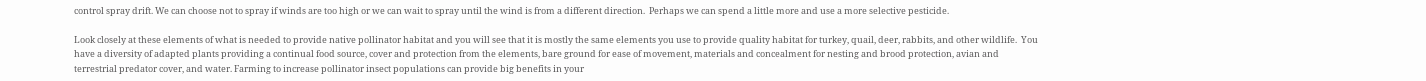control spray drift. We can choose not to spray if winds are too high or we can wait to spray until the wind is from a different direction.  Perhaps we can spend a little more and use a more selective pesticide.

Look closely at these elements of what is needed to provide native pollinator habitat and you will see that it is mostly the same elements you use to provide quality habitat for turkey, quail, deer, rabbits, and other wildlife.  You have a diversity of adapted plants providing a continual food source, cover and protection from the elements, bare ground for ease of movement, materials and concealment for nesting and brood protection, avian and terrestrial predator cover, and water. Farming to increase pollinator insect populations can provide big benefits in your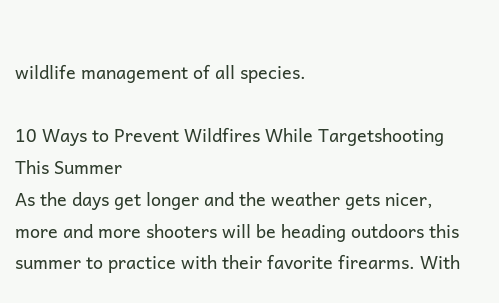wildlife management of all species.

10 Ways to Prevent Wildfires While Targetshooting This Summer
As the days get longer and the weather gets nicer, more and more shooters will be heading outdoors this summer to practice with their favorite firearms. With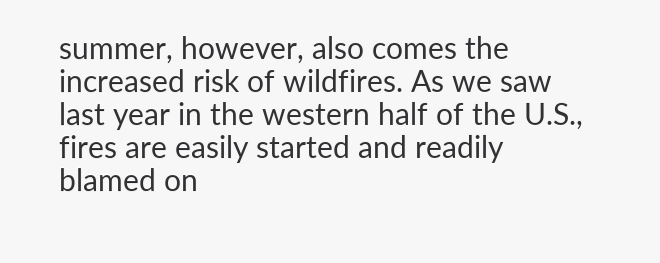summer, however, also comes the increased risk of wildfires. As we saw last year in the western half of the U.S., fires are easily started and readily blamed on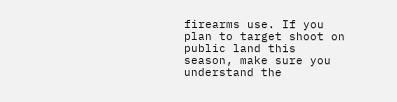firearms use. If you plan to target shoot on public land this season, make sure you understand the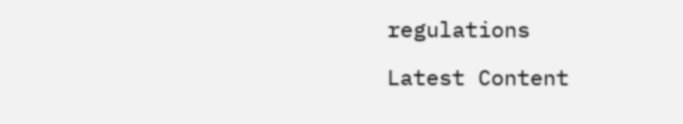regulations

Latest Content